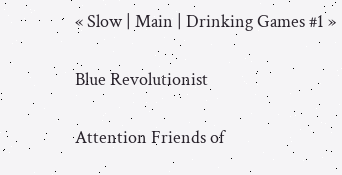« Slow | Main | Drinking Games #1 »

Blue Revolutionist

Attention Friends of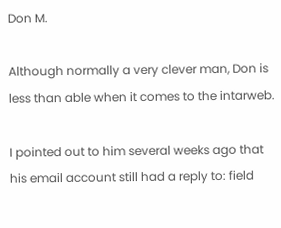Don M.

Although normally a very clever man, Don is less than able when it comes to the intarweb.

I pointed out to him several weeks ago that his email account still had a reply to: field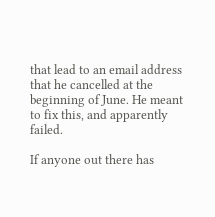that lead to an email address that he cancelled at the beginning of June. He meant to fix this, and apparently failed.

If anyone out there has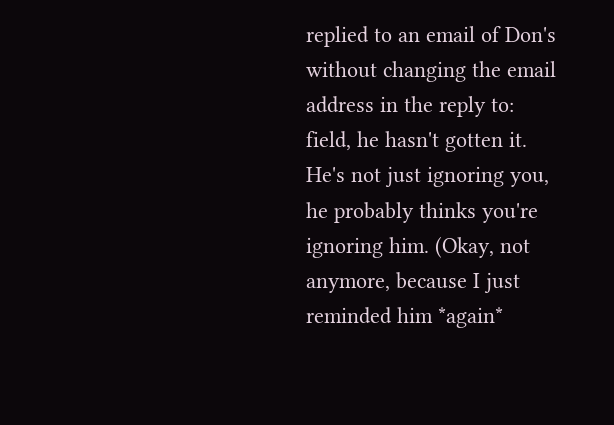replied to an email of Don's without changing the email address in the reply to: field, he hasn't gotten it. He's not just ignoring you, he probably thinks you're ignoring him. (Okay, not anymore, because I just reminded him *again*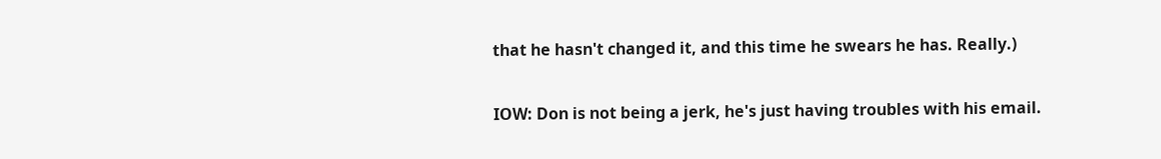that he hasn't changed it, and this time he swears he has. Really.)

IOW: Don is not being a jerk, he's just having troubles with his email.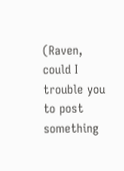(Raven, could I trouble you to post something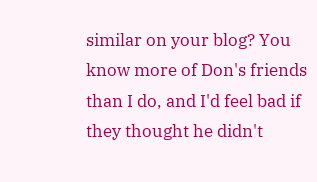similar on your blog? You know more of Don's friends than I do, and I'd feel bad if they thought he didn't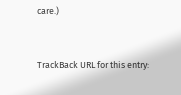care.)


TrackBack URL for this entry: